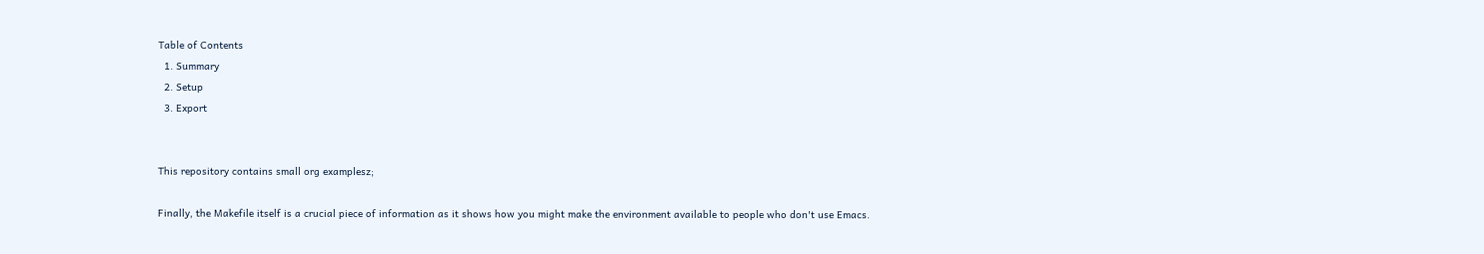Table of Contents
  1. Summary
  2. Setup
  3. Export


This repository contains small org examplesz;

Finally, the Makefile itself is a crucial piece of information as it shows how you might make the environment available to people who don't use Emacs.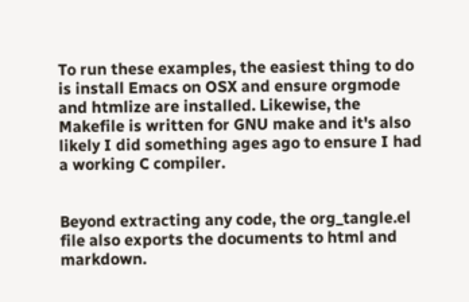To run these examples, the easiest thing to do is install Emacs on OSX and ensure orgmode and htmlize are installed. Likewise, the Makefile is written for GNU make and it's also likely I did something ages ago to ensure I had a working C compiler.


Beyond extracting any code, the org_tangle.el file also exports the documents to html and markdown.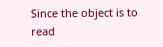Since the object is to read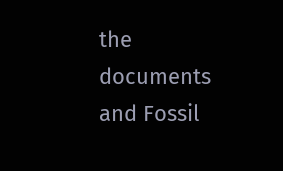the documents and Fossil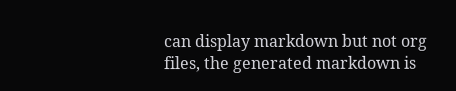can display markdown but not org files, the generated markdown is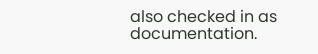also checked in as documentation.